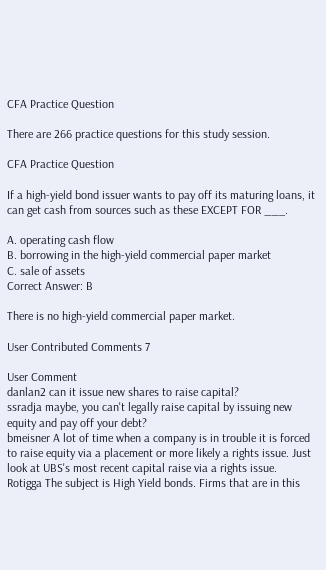CFA Practice Question

There are 266 practice questions for this study session.

CFA Practice Question

If a high-yield bond issuer wants to pay off its maturing loans, it can get cash from sources such as these EXCEPT FOR ___.

A. operating cash flow
B. borrowing in the high-yield commercial paper market
C. sale of assets
Correct Answer: B

There is no high-yield commercial paper market.

User Contributed Comments 7

User Comment
danlan2 can it issue new shares to raise capital?
ssradja maybe, you can't legally raise capital by issuing new equity and pay off your debt?
bmeisner A lot of time when a company is in trouble it is forced to raise equity via a placement or more likely a rights issue. Just look at UBS's most recent capital raise via a rights issue.
Rotigga The subject is High Yield bonds. Firms that are in this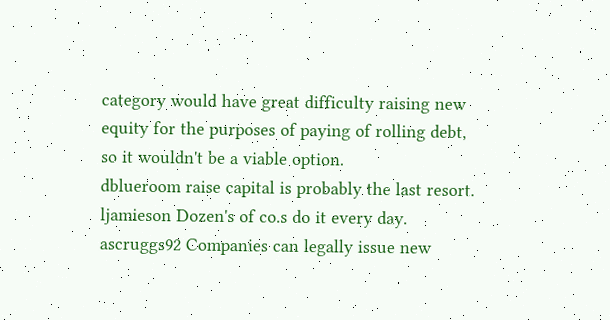category would have great difficulty raising new equity for the purposes of paying of rolling debt, so it wouldn't be a viable option.
dblueroom raise capital is probably the last resort.
ljamieson Dozen's of co.s do it every day.
ascruggs92 Companies can legally issue new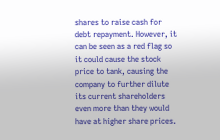shares to raise cash for debt repayment. However, it can be seen as a red flag so it could cause the stock price to tank, causing the company to further dilute its current shareholders even more than they would have at higher share prices.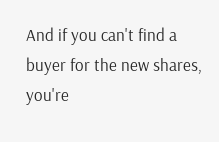And if you can't find a buyer for the new shares, you're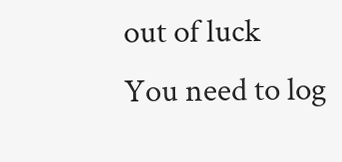out of luck
You need to log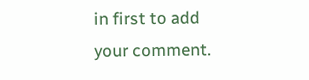in first to add your comment.